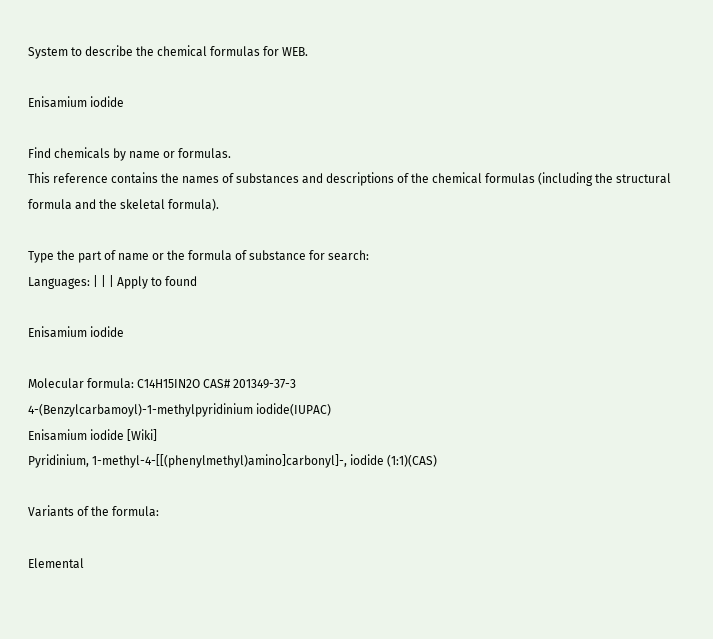System to describe the chemical formulas for WEB.

Enisamium iodide

Find chemicals by name or formulas.
This reference contains the names of substances and descriptions of the chemical formulas (including the structural formula and the skeletal formula).

Type the part of name or the formula of substance for search:
Languages: | | | Apply to found

Enisamium iodide

Molecular formula: C14H15IN2O CAS# 201349-37-3
4-(Benzylcarbamoyl)-1-methylpyridinium iodide(IUPAC)
Enisamium iodide [Wiki]
Pyridinium, 1-methyl-4-[[(phenylmethyl)amino]carbonyl]-, iodide (1:1)(CAS)

Variants of the formula:

Elemental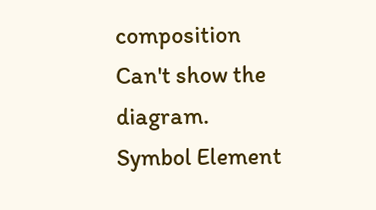composition
Can't show the diagram.
Symbol Element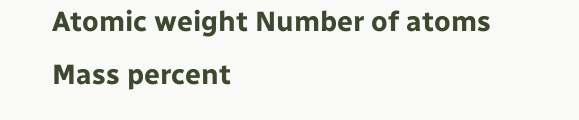Atomic weight Number of atoms Mass percent